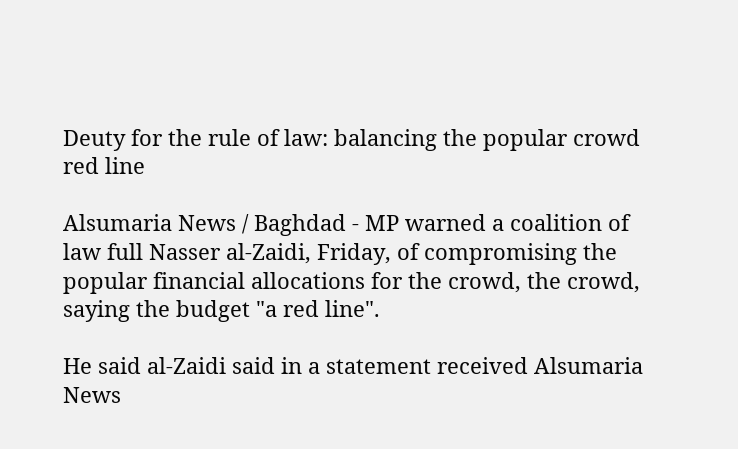Deuty for the rule of law: balancing the popular crowd red line

Alsumaria News / Baghdad - MP warned a coalition of law full Nasser al-Zaidi, Friday, of compromising the popular financial allocations for the crowd, the crowd, saying the budget "a red line".

He said al-Zaidi said in a statement received Alsumaria News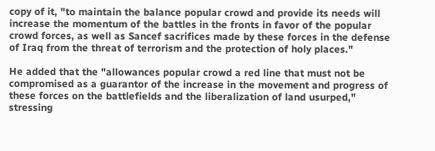copy of it, "to maintain the balance popular crowd and provide its needs will increase the momentum of the battles in the fronts in favor of the popular crowd forces, as well as Sancef sacrifices made by these forces in the defense of Iraq from the threat of terrorism and the protection of holy places."

He added that the "allowances popular crowd a red line that must not be compromised as a guarantor of the increase in the movement and progress of these forces on the battlefields and the liberalization of land usurped," stressing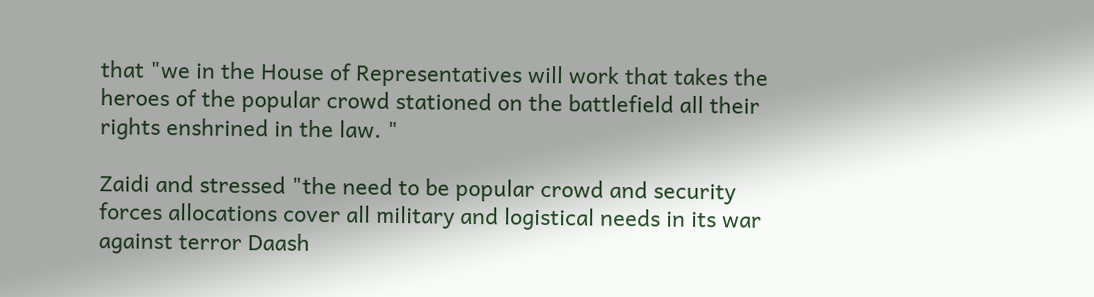that "we in the House of Representatives will work that takes the heroes of the popular crowd stationed on the battlefield all their rights enshrined in the law. "

Zaidi and stressed "the need to be popular crowd and security forces allocations cover all military and logistical needs in its war against terror Daash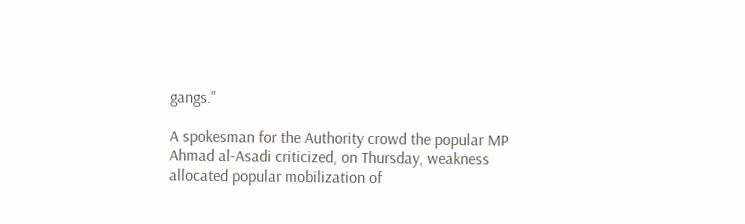gangs."

A spokesman for the Authority crowd the popular MP Ahmad al-Asadi criticized, on Thursday, weakness allocated popular mobilization of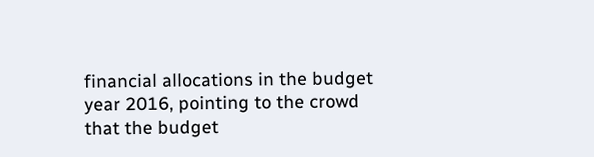financial allocations in the budget year 2016, pointing to the crowd that the budget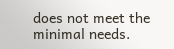does not meet the minimal needs.